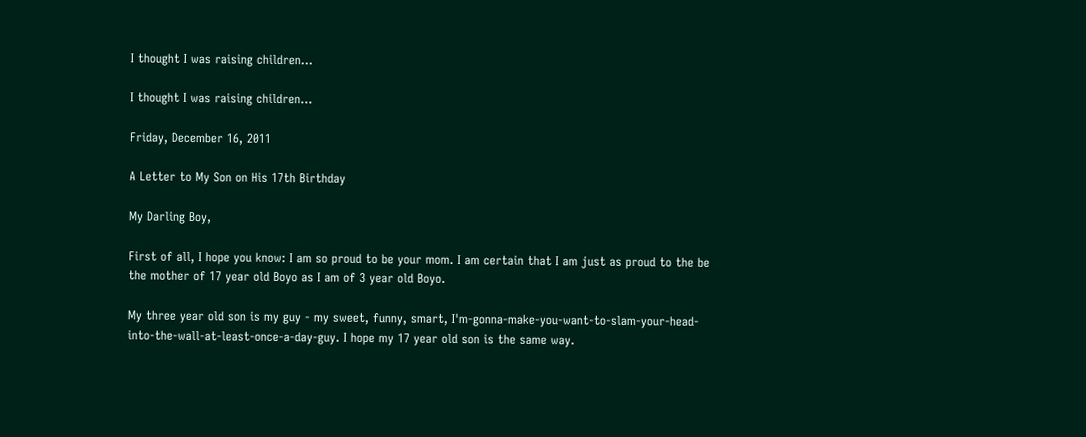I thought I was raising children...

I thought I was raising children...

Friday, December 16, 2011

A Letter to My Son on His 17th Birthday

My Darling Boy,

First of all, I hope you know: I am so proud to be your mom. I am certain that I am just as proud to the be the mother of 17 year old Boyo as I am of 3 year old Boyo.

My three year old son is my guy - my sweet, funny, smart, I'm-gonna-make-you-want-to-slam-your-head-into-the-wall-at-least-once-a-day-guy. I hope my 17 year old son is the same way.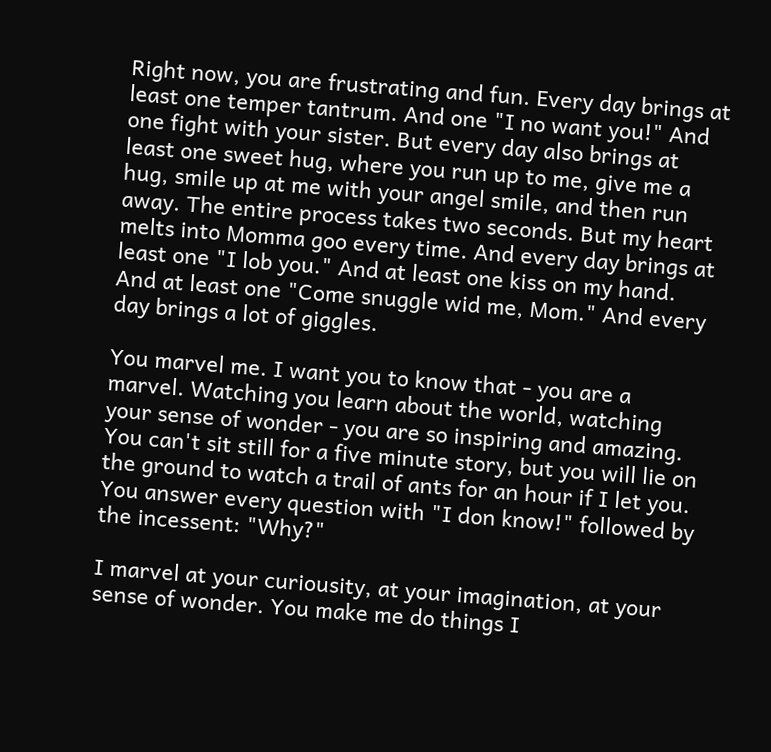Right now, you are frustrating and fun. Every day brings at least one temper tantrum. And one "I no want you!" And one fight with your sister. But every day also brings at least one sweet hug, where you run up to me, give me a hug, smile up at me with your angel smile, and then run away. The entire process takes two seconds. But my heart melts into Momma goo every time. And every day brings at least one "I lob you." And at least one kiss on my hand. And at least one "Come snuggle wid me, Mom." And every day brings a lot of giggles.

You marvel me. I want you to know that - you are a marvel. Watching you learn about the world, watching your sense of wonder - you are so inspiring and amazing. You can't sit still for a five minute story, but you will lie on the ground to watch a trail of ants for an hour if I let you. You answer every question with "I don know!" followed by the incessent: "Why?"

I marvel at your curiousity, at your imagination, at your sense of wonder. You make me do things I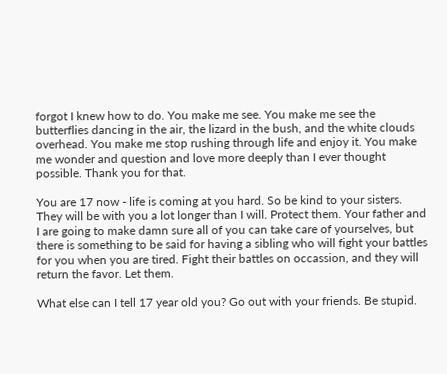forgot I knew how to do. You make me see. You make me see the butterflies dancing in the air, the lizard in the bush, and the white clouds overhead. You make me stop rushing through life and enjoy it. You make me wonder and question and love more deeply than I ever thought possible. Thank you for that.

You are 17 now - life is coming at you hard. So be kind to your sisters. They will be with you a lot longer than I will. Protect them. Your father and I are going to make damn sure all of you can take care of yourselves, but there is something to be said for having a sibling who will fight your battles for you when you are tired. Fight their battles on occassion, and they will return the favor. Let them.

What else can I tell 17 year old you? Go out with your friends. Be stupid.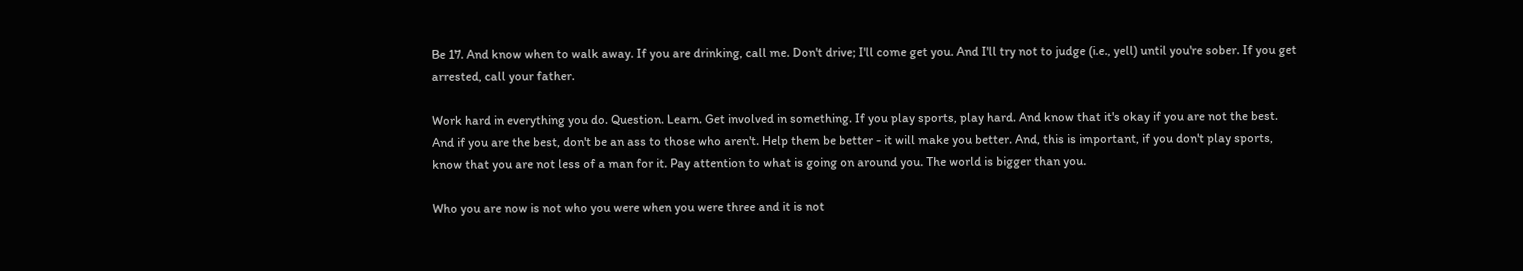Be 17. And know when to walk away. If you are drinking, call me. Don't drive; I'll come get you. And I'll try not to judge (i.e., yell) until you're sober. If you get arrested, call your father.

Work hard in everything you do. Question. Learn. Get involved in something. If you play sports, play hard. And know that it's okay if you are not the best. And if you are the best, don't be an ass to those who aren't. Help them be better - it will make you better. And, this is important, if you don't play sports, know that you are not less of a man for it. Pay attention to what is going on around you. The world is bigger than you.

Who you are now is not who you were when you were three and it is not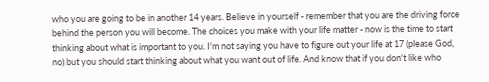who you are going to be in another 14 years. Believe in yourself - remember that you are the driving force behind the person you will become. The choices you make with your life matter - now is the time to start thinking about what is important to you. I'm not saying you have to figure out your life at 17 (please God, no) but you should start thinking about what you want out of life. And know that if you don't like who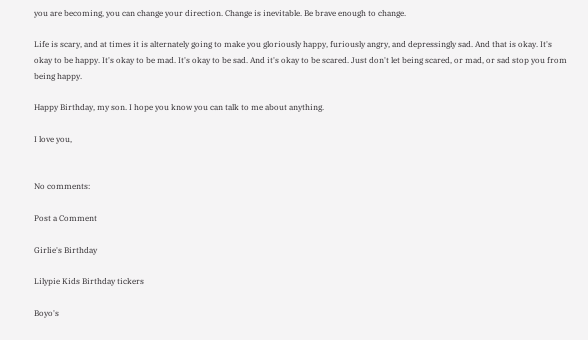you are becoming, you can change your direction. Change is inevitable. Be brave enough to change.

Life is scary, and at times it is alternately going to make you gloriously happy, furiously angry, and depressingly sad. And that is okay. It's okay to be happy. It's okay to be mad. It's okay to be sad. And it's okay to be scared. Just don't let being scared, or mad, or sad stop you from being happy.

Happy Birthday, my son. I hope you know you can talk to me about anything.

I love you,


No comments:

Post a Comment

Girlie's Birthday

Lilypie Kids Birthday tickers

Boyo's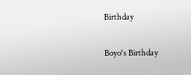Birthday

Boyo's Birthday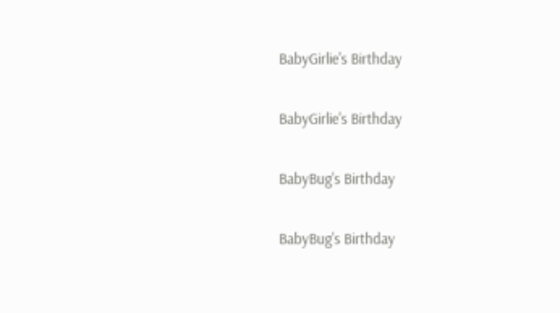BabyGirlie's Birthday

BabyGirlie's Birthday

BabyBug's Birthday

BabyBug's Birthday